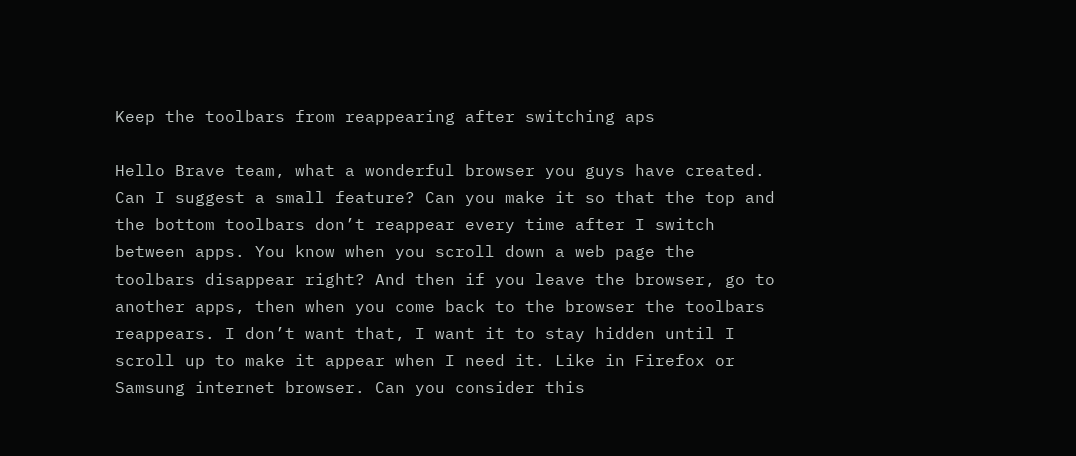Keep the toolbars from reappearing after switching aps

Hello Brave team, what a wonderful browser you guys have created. Can I suggest a small feature? Can you make it so that the top and the bottom toolbars don’t reappear every time after I switch between apps. You know when you scroll down a web page the toolbars disappear right? And then if you leave the browser, go to another apps, then when you come back to the browser the toolbars reappears. I don’t want that, I want it to stay hidden until I scroll up to make it appear when I need it. Like in Firefox or Samsung internet browser. Can you consider this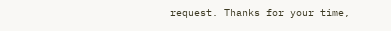request. Thanks for your time,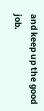and keep up the good job.